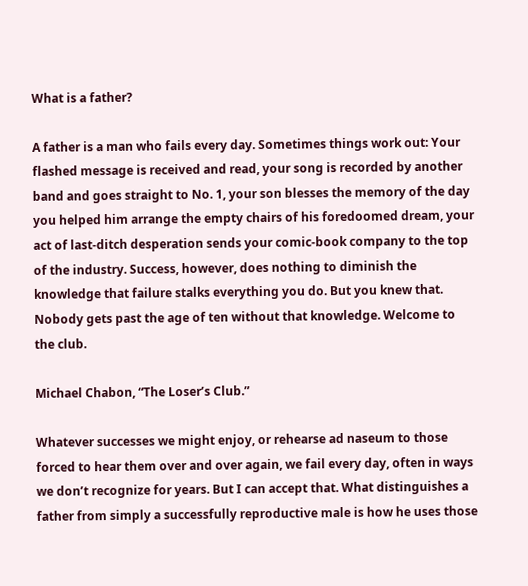What is a father?

A father is a man who fails every day. Sometimes things work out: Your flashed message is received and read, your song is recorded by another band and goes straight to No. 1, your son blesses the memory of the day you helped him arrange the empty chairs of his foredoomed dream, your act of last-ditch desperation sends your comic-book company to the top of the industry. Success, however, does nothing to diminish the knowledge that failure stalks everything you do. But you knew that. Nobody gets past the age of ten without that knowledge. Welcome to the club.

Michael Chabon, “The Loser’s Club.”

Whatever successes we might enjoy, or rehearse ad naseum to those forced to hear them over and over again, we fail every day, often in ways we don’t recognize for years. But I can accept that. What distinguishes a father from simply a successfully reproductive male is how he uses those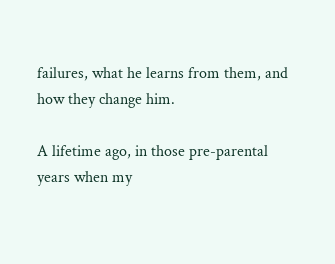failures, what he learns from them, and how they change him.

A lifetime ago, in those pre-parental years when my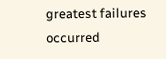greatest failures occurred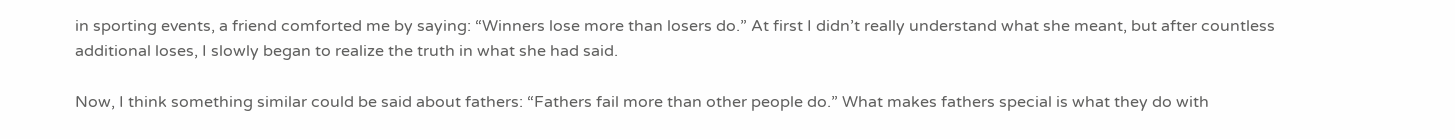in sporting events, a friend comforted me by saying: “Winners lose more than losers do.” At first I didn’t really understand what she meant, but after countless additional loses, I slowly began to realize the truth in what she had said.

Now, I think something similar could be said about fathers: “Fathers fail more than other people do.” What makes fathers special is what they do with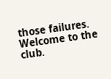those failures. Welcome to the club.